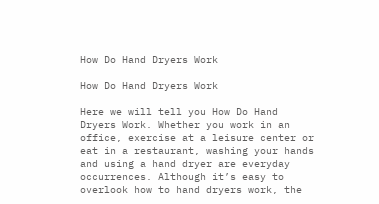How Do Hand Dryers Work

How Do Hand Dryers Work

Here we will tell you How Do Hand Dryers Work. Whether you work in an office, exercise at a leisure center or eat in a restaurant, washing your hands and using a hand dryer are everyday occurrences. Although it’s easy to overlook how to hand dryers work, the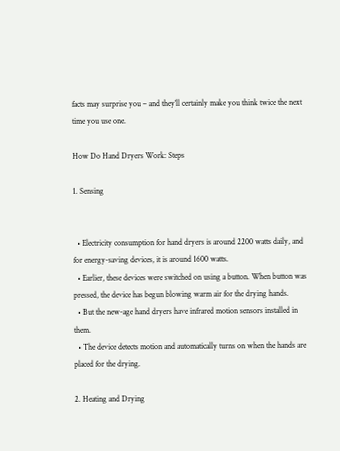facts may surprise you – and they’ll certainly make you think twice the next time you use one.

How Do Hand Dryers Work: Steps

1. Sensing


  • Electricity consumption for hand dryers is around 2200 watts daily, and for energy-saving devices, it is around 1600 watts.
  • Earlier, these devices were switched on using a button. When button was pressed, the device has begun blowing warm air for the drying hands.
  • But the new-age hand dryers have infrared motion sensors installed in them.
  • The device detects motion and automatically turns on when the hands are placed for the drying.

2. Heating and Drying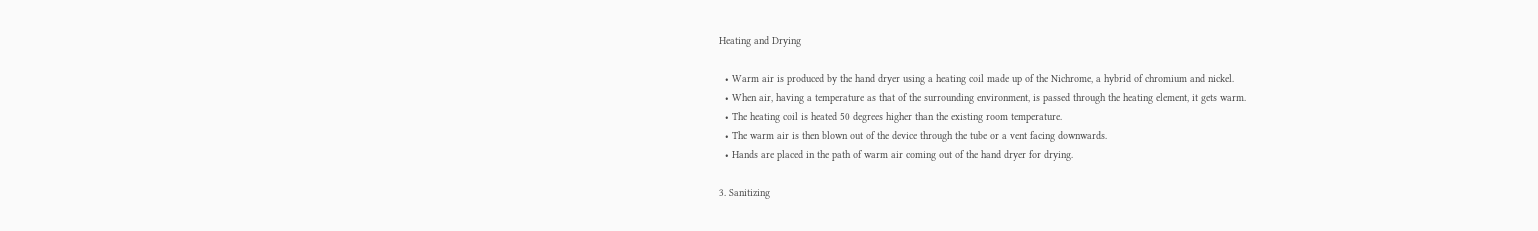Heating and Drying

  • Warm air is produced by the hand dryer using a heating coil made up of the Nichrome, a hybrid of chromium and nickel.
  • When air, having a temperature as that of the surrounding environment, is passed through the heating element, it gets warm.
  • The heating coil is heated 50 degrees higher than the existing room temperature.
  • The warm air is then blown out of the device through the tube or a vent facing downwards.
  • Hands are placed in the path of warm air coming out of the hand dryer for drying.

3. Sanitizing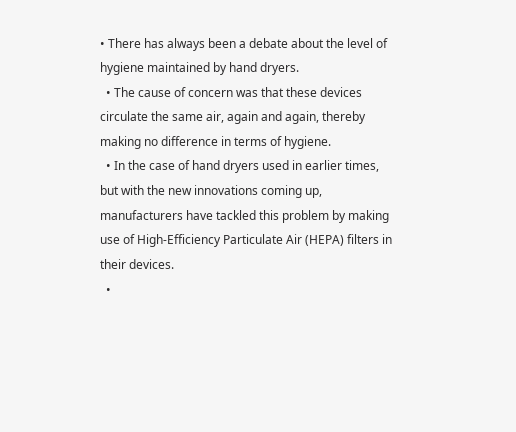• There has always been a debate about the level of hygiene maintained by hand dryers.
  • The cause of concern was that these devices circulate the same air, again and again, thereby making no difference in terms of hygiene.
  • In the case of hand dryers used in earlier times, but with the new innovations coming up, manufacturers have tackled this problem by making use of High-Efficiency Particulate Air (HEPA) filters in their devices.
  •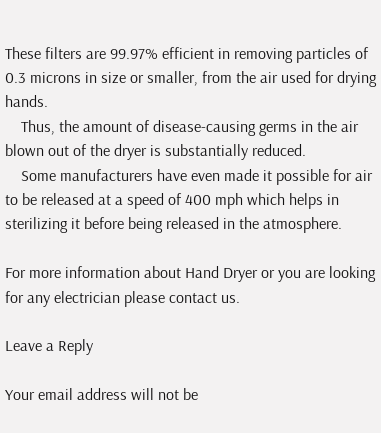These filters are 99.97% efficient in removing particles of 0.3 microns in size or smaller, from the air used for drying hands.
    Thus, the amount of disease-causing germs in the air blown out of the dryer is substantially reduced.
    Some manufacturers have even made it possible for air to be released at a speed of 400 mph which helps in sterilizing it before being released in the atmosphere.

For more information about Hand Dryer or you are looking for any electrician please contact us.

Leave a Reply

Your email address will not be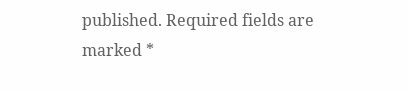published. Required fields are marked *